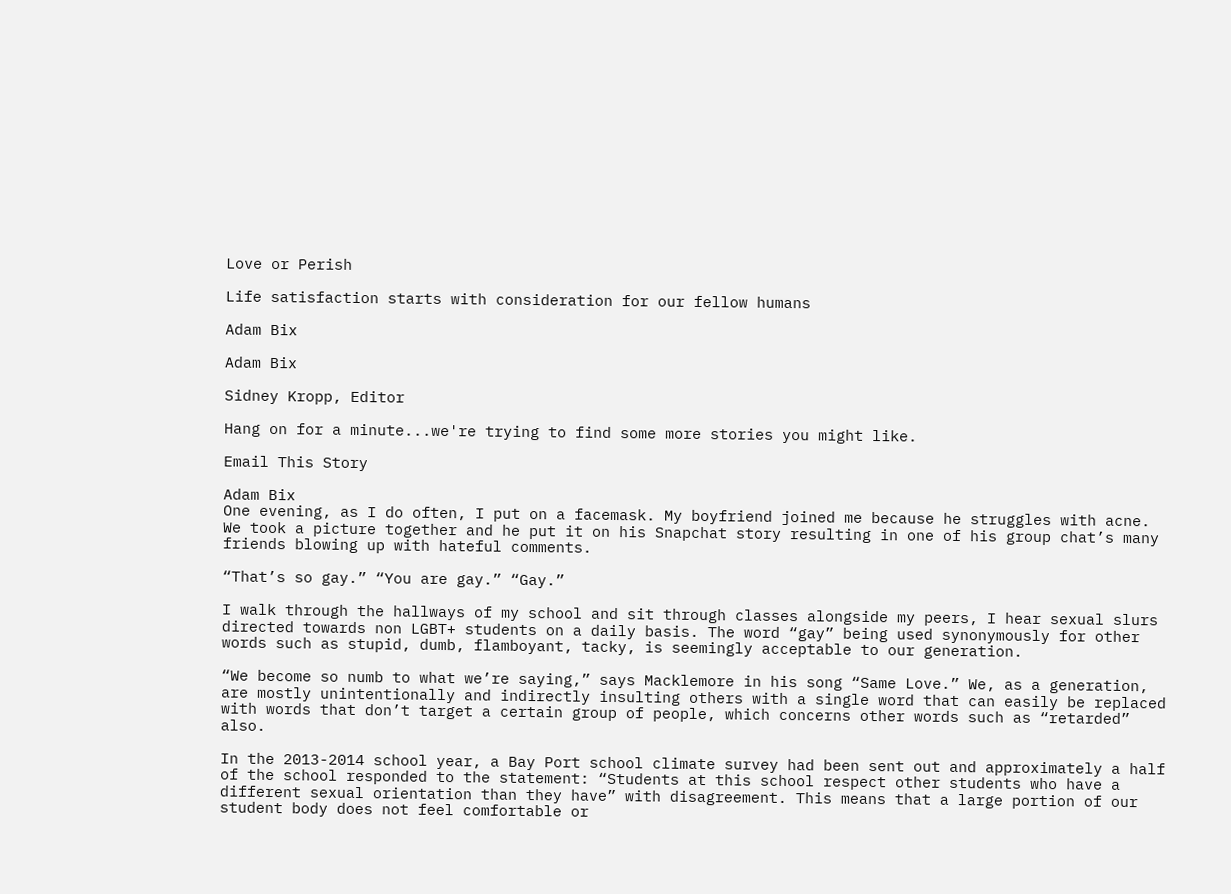Love or Perish

Life satisfaction starts with consideration for our fellow humans

Adam Bix

Adam Bix

Sidney Kropp, Editor

Hang on for a minute...we're trying to find some more stories you might like.

Email This Story

Adam Bix
One evening, as I do often, I put on a facemask. My boyfriend joined me because he struggles with acne. We took a picture together and he put it on his Snapchat story resulting in one of his group chat’s many friends blowing up with hateful comments.

“That’s so gay.” “You are gay.” “Gay.”

I walk through the hallways of my school and sit through classes alongside my peers, I hear sexual slurs directed towards non LGBT+ students on a daily basis. The word “gay” being used synonymously for other words such as stupid, dumb, flamboyant, tacky, is seemingly acceptable to our generation.

“We become so numb to what we’re saying,” says Macklemore in his song “Same Love.” We, as a generation, are mostly unintentionally and indirectly insulting others with a single word that can easily be replaced with words that don’t target a certain group of people, which concerns other words such as “retarded” also.

In the 2013-2014 school year, a Bay Port school climate survey had been sent out and approximately a half of the school responded to the statement: “Students at this school respect other students who have a different sexual orientation than they have” with disagreement. This means that a large portion of our student body does not feel comfortable or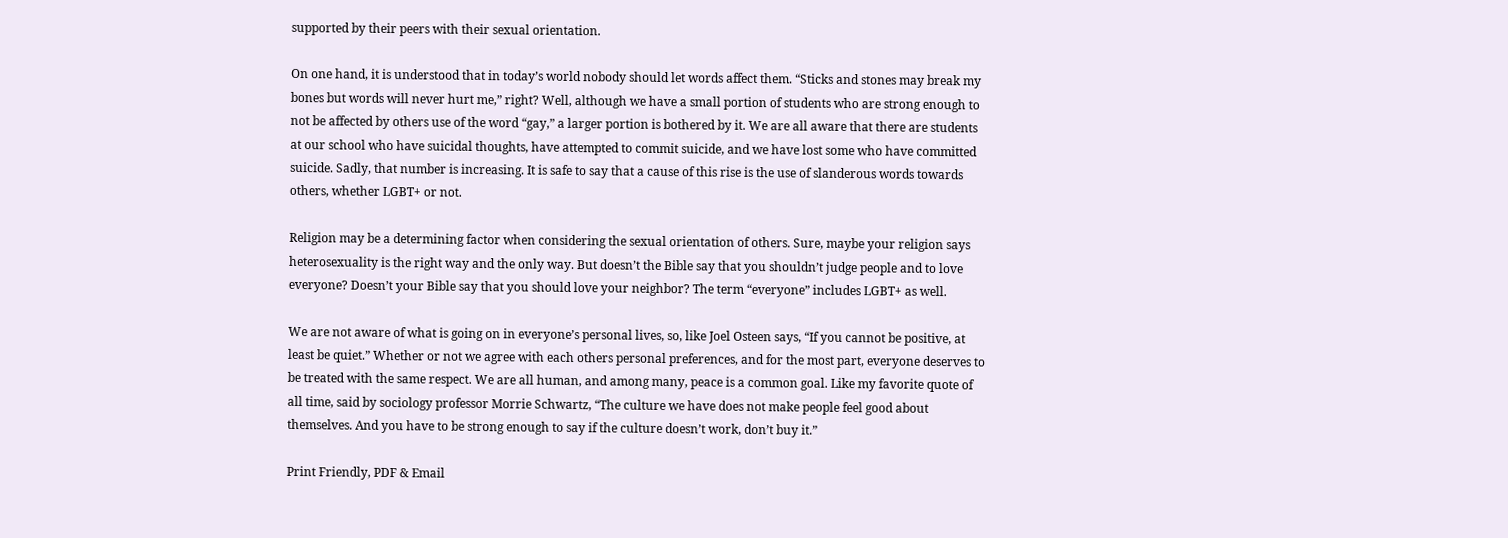supported by their peers with their sexual orientation.

On one hand, it is understood that in today’s world nobody should let words affect them. “Sticks and stones may break my bones but words will never hurt me,” right? Well, although we have a small portion of students who are strong enough to not be affected by others use of the word “gay,” a larger portion is bothered by it. We are all aware that there are students at our school who have suicidal thoughts, have attempted to commit suicide, and we have lost some who have committed suicide. Sadly, that number is increasing. It is safe to say that a cause of this rise is the use of slanderous words towards others, whether LGBT+ or not.

Religion may be a determining factor when considering the sexual orientation of others. Sure, maybe your religion says heterosexuality is the right way and the only way. But doesn’t the Bible say that you shouldn’t judge people and to love everyone? Doesn’t your Bible say that you should love your neighbor? The term “everyone” includes LGBT+ as well.

We are not aware of what is going on in everyone’s personal lives, so, like Joel Osteen says, “If you cannot be positive, at least be quiet.” Whether or not we agree with each others personal preferences, and for the most part, everyone deserves to be treated with the same respect. We are all human, and among many, peace is a common goal. Like my favorite quote of all time, said by sociology professor Morrie Schwartz, “The culture we have does not make people feel good about themselves. And you have to be strong enough to say if the culture doesn’t work, don’t buy it.”

Print Friendly, PDF & Email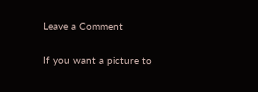Leave a Comment

If you want a picture to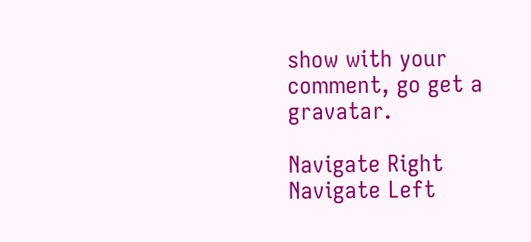show with your comment, go get a gravatar.

Navigate Right
Navigate Left